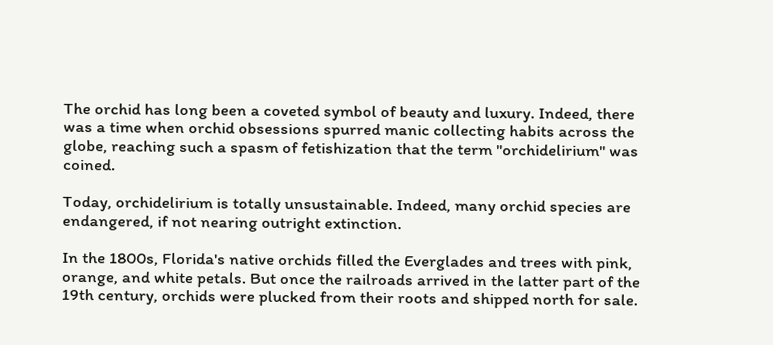The orchid has long been a coveted symbol of beauty and luxury. Indeed, there was a time when orchid obsessions spurred manic collecting habits across the globe, reaching such a spasm of fetishization that the term "orchidelirium" was coined.

Today, orchidelirium is totally unsustainable. Indeed, many orchid species are endangered, if not nearing outright extinction.

In the 1800s, Florida's native orchids filled the Everglades and trees with pink, orange, and white petals. But once the railroads arrived in the latter part of the 19th century, orchids were plucked from their roots and shipped north for sale.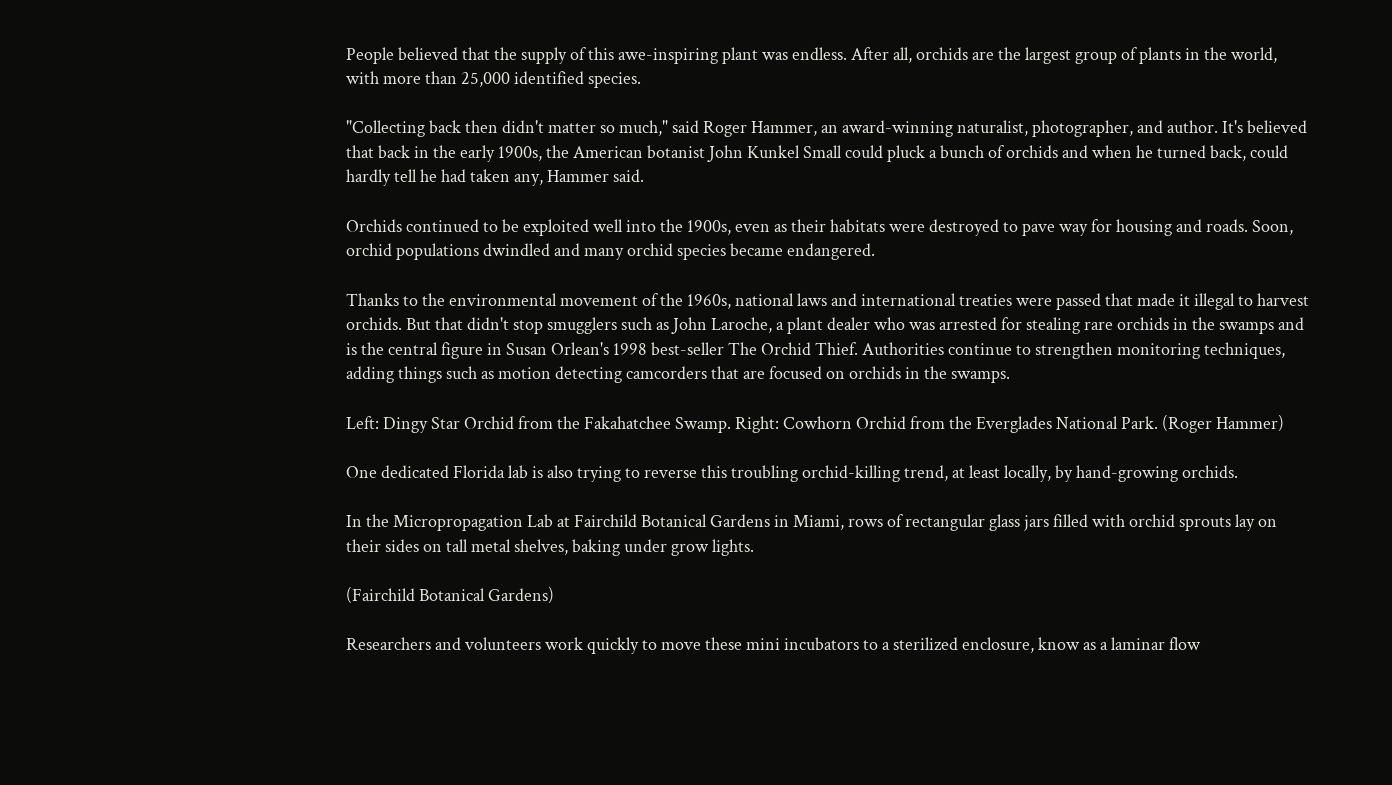People believed that the supply of this awe-inspiring plant was endless. After all, orchids are the largest group of plants in the world, with more than 25,000 identified species.

"Collecting back then didn't matter so much," said Roger Hammer, an award-winning naturalist, photographer, and author. It's believed that back in the early 1900s, the American botanist John Kunkel Small could pluck a bunch of orchids and when he turned back, could hardly tell he had taken any, Hammer said.

Orchids continued to be exploited well into the 1900s, even as their habitats were destroyed to pave way for housing and roads. Soon, orchid populations dwindled and many orchid species became endangered.

Thanks to the environmental movement of the 1960s, national laws and international treaties were passed that made it illegal to harvest orchids. But that didn't stop smugglers such as John Laroche, a plant dealer who was arrested for stealing rare orchids in the swamps and is the central figure in Susan Orlean's 1998 best-seller The Orchid Thief. Authorities continue to strengthen monitoring techniques, adding things such as motion detecting camcorders that are focused on orchids in the swamps.

Left: Dingy Star Orchid from the Fakahatchee Swamp. Right: Cowhorn Orchid from the Everglades National Park. (Roger Hammer)

One dedicated Florida lab is also trying to reverse this troubling orchid-killing trend, at least locally, by hand-growing orchids.

In the Micropropagation Lab at Fairchild Botanical Gardens in Miami, rows of rectangular glass jars filled with orchid sprouts lay on their sides on tall metal shelves, baking under grow lights.

(Fairchild Botanical Gardens)

Researchers and volunteers work quickly to move these mini incubators to a sterilized enclosure, know as a laminar flow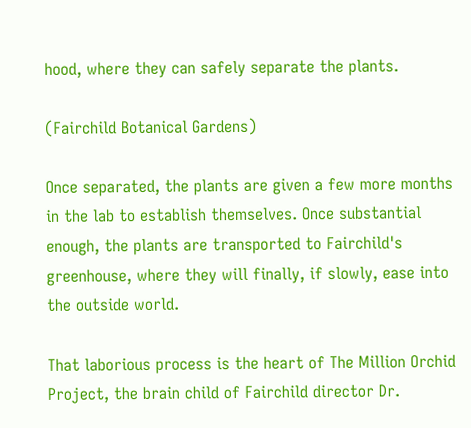hood, where they can safely separate the plants.

(Fairchild Botanical Gardens)

Once separated, the plants are given a few more months in the lab to establish themselves. Once substantial enough, the plants are transported to Fairchild's greenhouse, where they will finally, if slowly, ease into the outside world.

That laborious process is the heart of The Million Orchid Project, the brain child of Fairchild director Dr.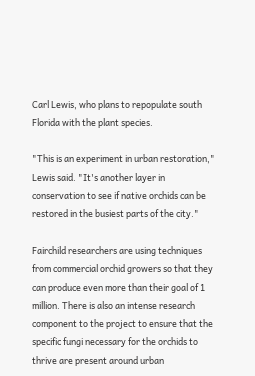Carl Lewis, who plans to repopulate south Florida with the plant species.

"This is an experiment in urban restoration," Lewis said. "It's another layer in conservation to see if native orchids can be restored in the busiest parts of the city."

Fairchild researchers are using techniques from commercial orchid growers so that they can produce even more than their goal of 1 million. There is also an intense research component to the project to ensure that the specific fungi necessary for the orchids to thrive are present around urban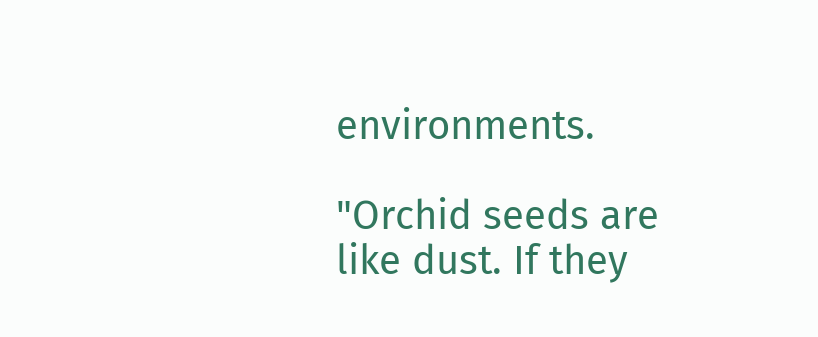environments.

"Orchid seeds are like dust. If they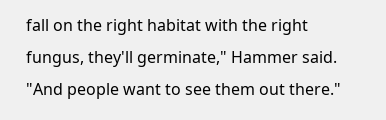fall on the right habitat with the right fungus, they'll germinate," Hammer said. "And people want to see them out there."